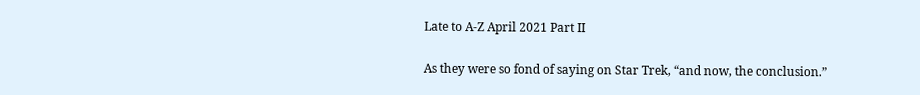Late to A-Z April 2021 Part II

As they were so fond of saying on Star Trek, “and now, the conclusion.”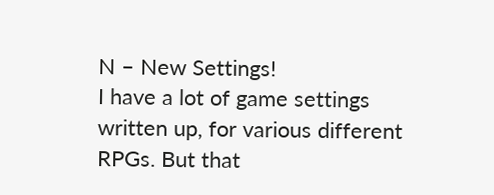N – New Settings!
I have a lot of game settings written up, for various different RPGs. But that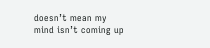doesn’t mean my mind isn’t coming up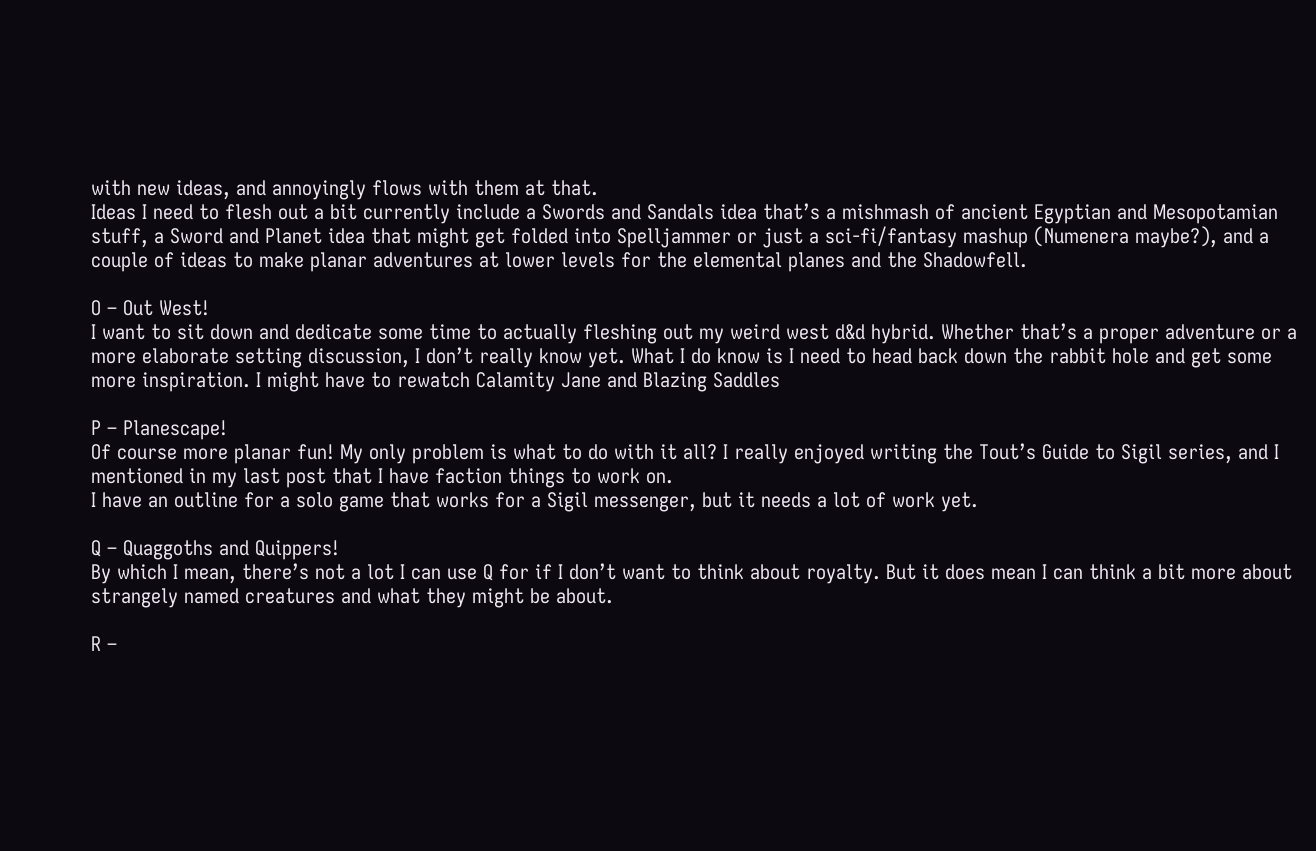with new ideas, and annoyingly flows with them at that.
Ideas I need to flesh out a bit currently include a Swords and Sandals idea that’s a mishmash of ancient Egyptian and Mesopotamian stuff, a Sword and Planet idea that might get folded into Spelljammer or just a sci-fi/fantasy mashup (Numenera maybe?), and a couple of ideas to make planar adventures at lower levels for the elemental planes and the Shadowfell.

O – Out West!
I want to sit down and dedicate some time to actually fleshing out my weird west d&d hybrid. Whether that’s a proper adventure or a more elaborate setting discussion, I don’t really know yet. What I do know is I need to head back down the rabbit hole and get some more inspiration. I might have to rewatch Calamity Jane and Blazing Saddles

P – Planescape!
Of course more planar fun! My only problem is what to do with it all? I really enjoyed writing the Tout’s Guide to Sigil series, and I mentioned in my last post that I have faction things to work on.
I have an outline for a solo game that works for a Sigil messenger, but it needs a lot of work yet.

Q – Quaggoths and Quippers!
By which I mean, there’s not a lot I can use Q for if I don’t want to think about royalty. But it does mean I can think a bit more about strangely named creatures and what they might be about.

R –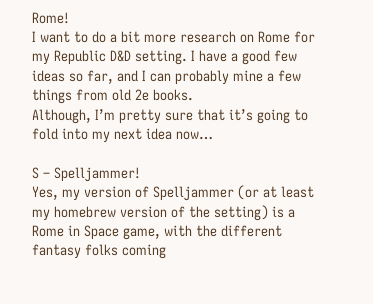Rome!
I want to do a bit more research on Rome for my Republic D&D setting. I have a good few ideas so far, and I can probably mine a few things from old 2e books.
Although, I’m pretty sure that it’s going to fold into my next idea now…

S – Spelljammer!
Yes, my version of Spelljammer (or at least my homebrew version of the setting) is a Rome in Space game, with the different fantasy folks coming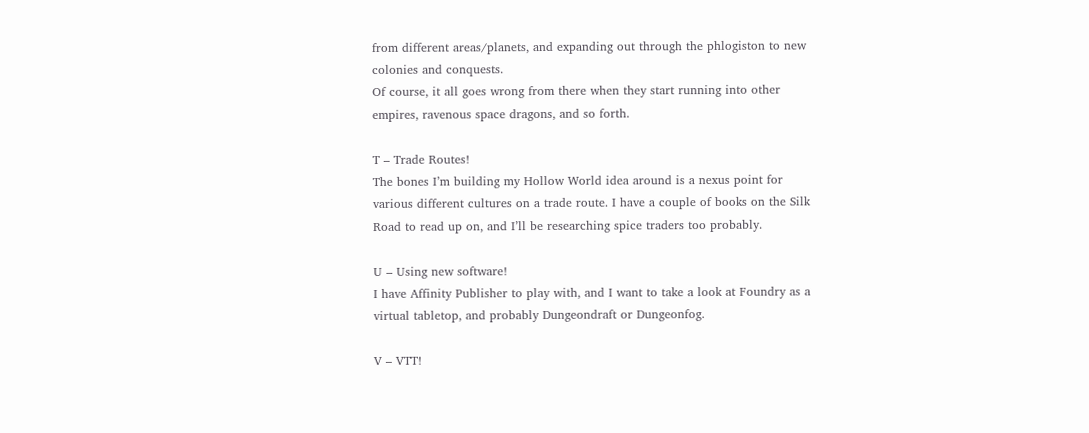from different areas/planets, and expanding out through the phlogiston to new colonies and conquests.
Of course, it all goes wrong from there when they start running into other empires, ravenous space dragons, and so forth.

T – Trade Routes!
The bones I’m building my Hollow World idea around is a nexus point for various different cultures on a trade route. I have a couple of books on the Silk Road to read up on, and I’ll be researching spice traders too probably.

U – Using new software!
I have Affinity Publisher to play with, and I want to take a look at Foundry as a virtual tabletop, and probably Dungeondraft or Dungeonfog.

V – VTT!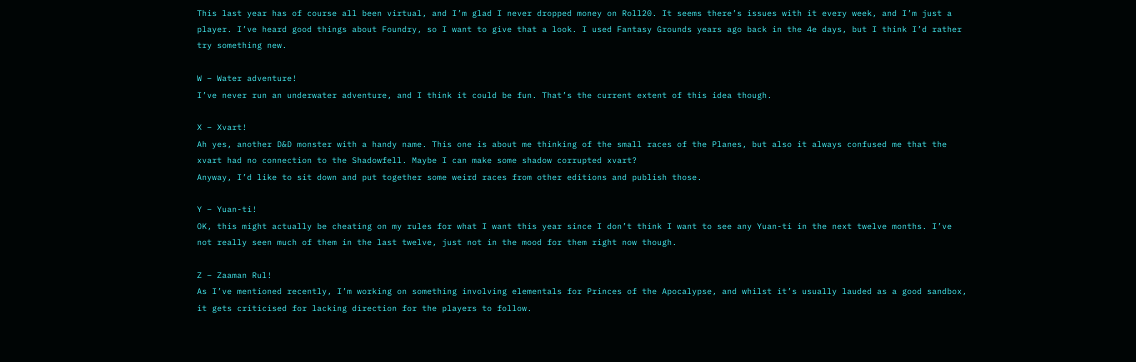This last year has of course all been virtual, and I’m glad I never dropped money on Roll20. It seems there’s issues with it every week, and I’m just a player. I’ve heard good things about Foundry, so I want to give that a look. I used Fantasy Grounds years ago back in the 4e days, but I think I’d rather try something new.

W – Water adventure!
I’ve never run an underwater adventure, and I think it could be fun. That’s the current extent of this idea though.

X – Xvart!
Ah yes, another D&D monster with a handy name. This one is about me thinking of the small races of the Planes, but also it always confused me that the xvart had no connection to the Shadowfell. Maybe I can make some shadow corrupted xvart?
Anyway, I’d like to sit down and put together some weird races from other editions and publish those.

Y – Yuan-ti!
OK, this might actually be cheating on my rules for what I want this year since I don’t think I want to see any Yuan-ti in the next twelve months. I’ve not really seen much of them in the last twelve, just not in the mood for them right now though.

Z – Zaaman Rul!
As I’ve mentioned recently, I’m working on something involving elementals for Princes of the Apocalypse, and whilst it’s usually lauded as a good sandbox, it gets criticised for lacking direction for the players to follow.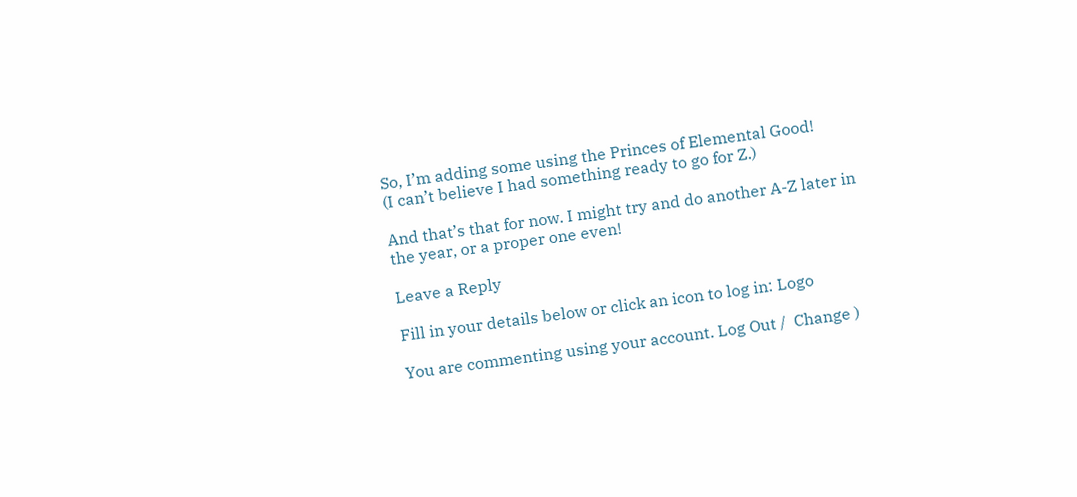So, I’m adding some using the Princes of Elemental Good!
(I can’t believe I had something ready to go for Z.)

And that’s that for now. I might try and do another A-Z later in the year, or a proper one even!

Leave a Reply

Fill in your details below or click an icon to log in: Logo

You are commenting using your account. Log Out /  Change )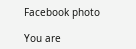Facebook photo

You are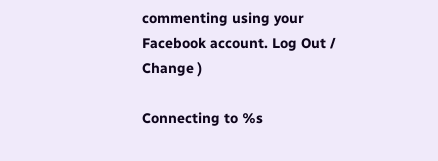commenting using your Facebook account. Log Out /  Change )

Connecting to %s